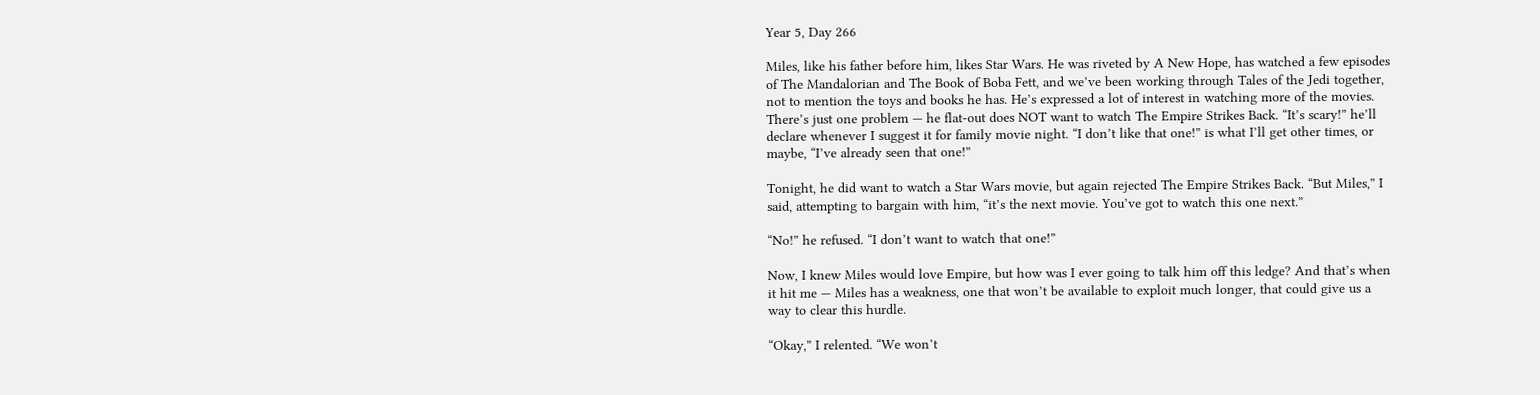Year 5, Day 266

Miles, like his father before him, likes Star Wars. He was riveted by A New Hope, has watched a few episodes of The Mandalorian and The Book of Boba Fett, and we’ve been working through Tales of the Jedi together, not to mention the toys and books he has. He’s expressed a lot of interest in watching more of the movies. There’s just one problem — he flat-out does NOT want to watch The Empire Strikes Back. “It’s scary!” he’ll declare whenever I suggest it for family movie night. “I don’t like that one!” is what I’ll get other times, or maybe, “I’ve already seen that one!”

Tonight, he did want to watch a Star Wars movie, but again rejected The Empire Strikes Back. “But Miles,” I said, attempting to bargain with him, “it’s the next movie. You’ve got to watch this one next.”

“No!” he refused. “I don’t want to watch that one!”

Now, I knew Miles would love Empire, but how was I ever going to talk him off this ledge? And that’s when it hit me — Miles has a weakness, one that won’t be available to exploit much longer, that could give us a way to clear this hurdle.

“Okay,” I relented. “We won’t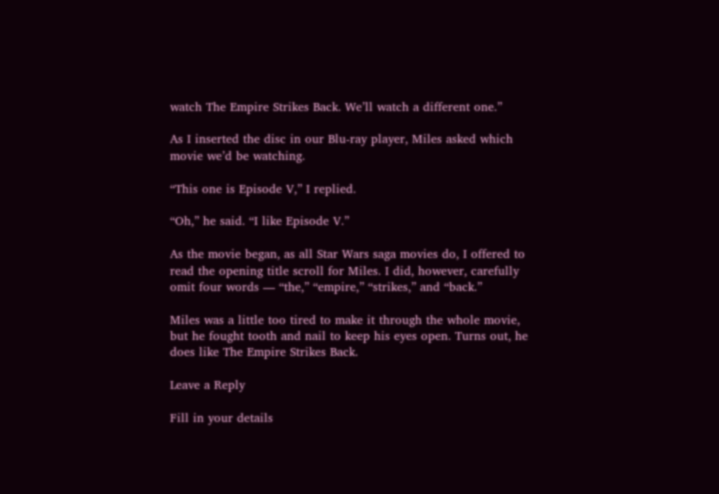watch The Empire Strikes Back. We’ll watch a different one.”

As I inserted the disc in our Blu-ray player, Miles asked which movie we’d be watching.

“This one is Episode V,” I replied.

“Oh,” he said. “I like Episode V.”

As the movie began, as all Star Wars saga movies do, I offered to read the opening title scroll for Miles. I did, however, carefully omit four words — “the,” “empire,” “strikes,” and “back.”

Miles was a little too tired to make it through the whole movie, but he fought tooth and nail to keep his eyes open. Turns out, he does like The Empire Strikes Back.

Leave a Reply

Fill in your details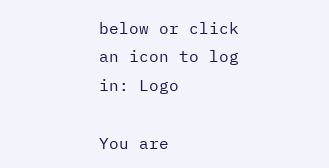below or click an icon to log in: Logo

You are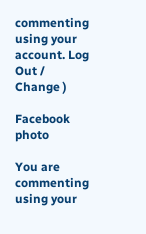commenting using your account. Log Out /  Change )

Facebook photo

You are commenting using your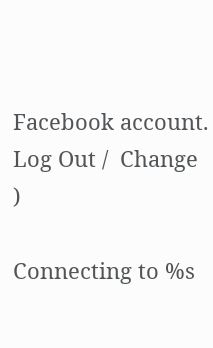Facebook account. Log Out /  Change )

Connecting to %s